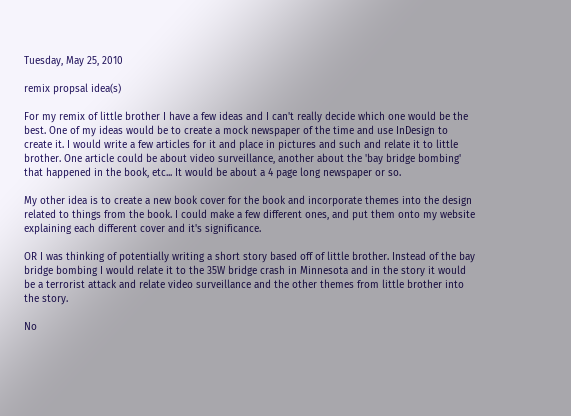Tuesday, May 25, 2010

remix propsal idea(s)

For my remix of little brother I have a few ideas and I can't really decide which one would be the best. One of my ideas would be to create a mock newspaper of the time and use InDesign to create it. I would write a few articles for it and place in pictures and such and relate it to little brother. One article could be about video surveillance, another about the 'bay bridge bombing' that happened in the book, etc... It would be about a 4 page long newspaper or so.

My other idea is to create a new book cover for the book and incorporate themes into the design related to things from the book. I could make a few different ones, and put them onto my website explaining each different cover and it's significance.

OR I was thinking of potentially writing a short story based off of little brother. Instead of the bay bridge bombing I would relate it to the 35W bridge crash in Minnesota and in the story it would be a terrorist attack and relate video surveillance and the other themes from little brother into the story.

No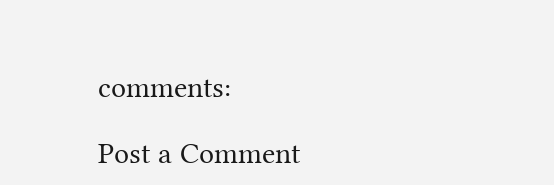comments:

Post a Comment